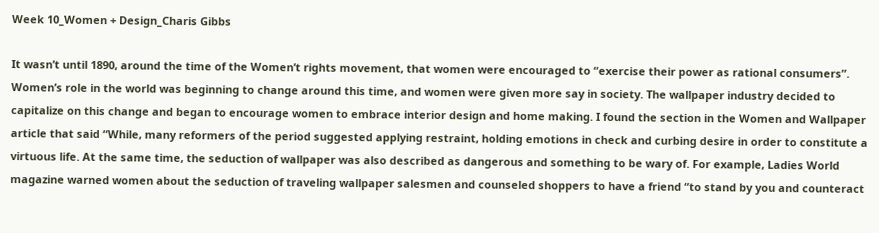Week 10_Women + Design_Charis Gibbs

It wasn’t until 1890, around the time of the Women’t rights movement, that women were encouraged to “exercise their power as rational consumers”. Women’s role in the world was beginning to change around this time, and women were given more say in society. The wallpaper industry decided to capitalize on this change and began to encourage women to embrace interior design and home making. I found the section in the Women and Wallpaper article that said “While, many reformers of the period suggested applying restraint, holding emotions in check and curbing desire in order to constitute a virtuous life. At the same time, the seduction of wallpaper was also described as dangerous and something to be wary of. For example, Ladies World magazine warned women about the seduction of traveling wallpaper salesmen and counseled shoppers to have a friend “to stand by you and counteract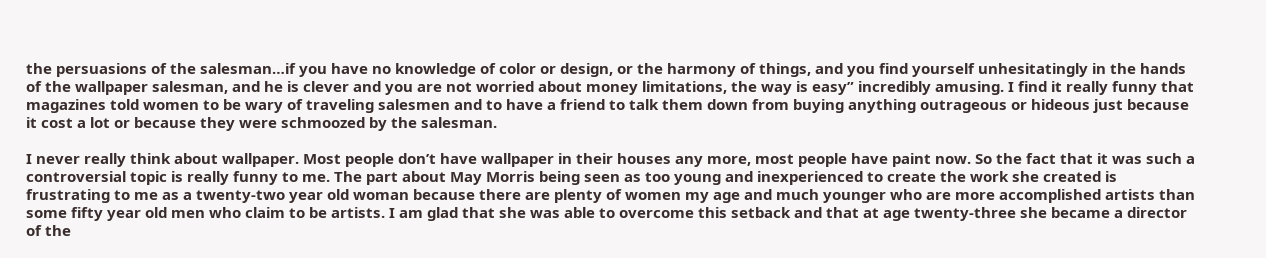the persuasions of the salesman…if you have no knowledge of color or design, or the harmony of things, and you find yourself unhesitatingly in the hands of the wallpaper salesman, and he is clever and you are not worried about money limitations, the way is easy” incredibly amusing. I find it really funny that magazines told women to be wary of traveling salesmen and to have a friend to talk them down from buying anything outrageous or hideous just because it cost a lot or because they were schmoozed by the salesman.

I never really think about wallpaper. Most people don’t have wallpaper in their houses any more, most people have paint now. So the fact that it was such a controversial topic is really funny to me. The part about May Morris being seen as too young and inexperienced to create the work she created is frustrating to me as a twenty-two year old woman because there are plenty of women my age and much younger who are more accomplished artists than some fifty year old men who claim to be artists. I am glad that she was able to overcome this setback and that at age twenty-three she became a director of the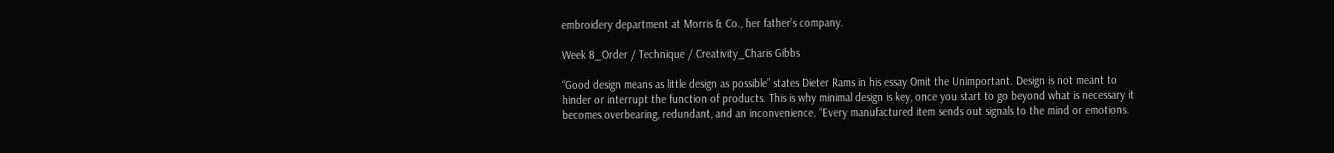embroidery department at Morris & Co., her father’s company.

Week 8_Order / Technique / Creativity_Charis Gibbs

“Good design means as little design as possible” states Dieter Rams in his essay Omit the Unimportant. Design is not meant to hinder or interrupt the function of products. This is why minimal design is key, once you start to go beyond what is necessary it becomes overbearing, redundant, and an inconvenience. “Every manufactured item sends out signals to the mind or emotions.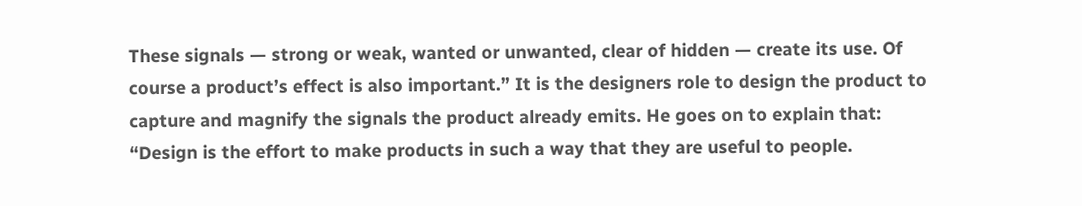These signals — strong or weak, wanted or unwanted, clear of hidden — create its use. Of course a product’s effect is also important.” It is the designers role to design the product to capture and magnify the signals the product already emits. He goes on to explain that: “Design is the effort to make products in such a way that they are useful to people.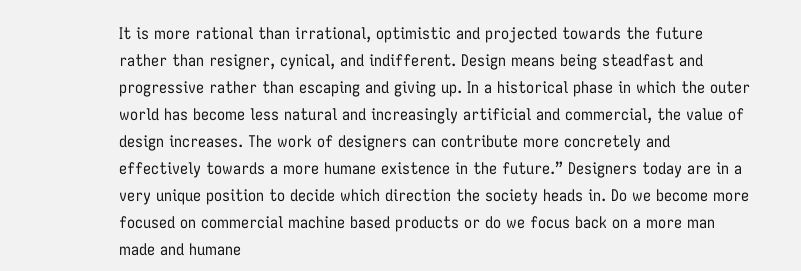It is more rational than irrational, optimistic and projected towards the future rather than resigner, cynical, and indifferent. Design means being steadfast and progressive rather than escaping and giving up. In a historical phase in which the outer world has become less natural and increasingly artificial and commercial, the value of design increases. The work of designers can contribute more concretely and effectively towards a more humane existence in the future.” Designers today are in a very unique position to decide which direction the society heads in. Do we become more focused on commercial machine based products or do we focus back on a more man made and humane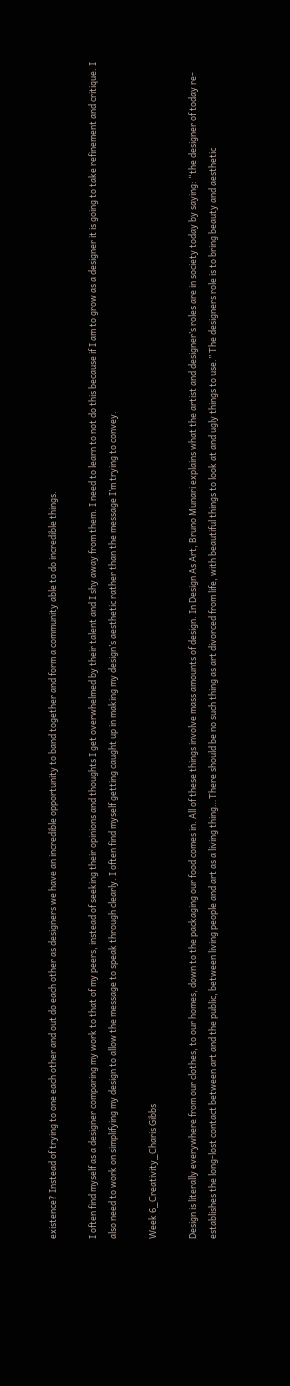existence? Instead of trying to one each other and out do each other as designers we have an incredible opportunity to band together and form a community able to do incredible things.

I often find myself as a designer comparing my work to that of my peers, instead of seeking their opinions and thoughts I get overwhelmed by their talent and I shy away from them. I need to learn to not do this because if I am to grow as a designer it is going to take refinement and critique. I also need to work on simplifying my design to allow the message to speak through clearly. I often find myself getting caught up in making my design’s aesthetic rather than the message I’m trying to convey.

Week 6_Creativity_Charis Gibbs

Design is literally everywhere from our clothes, to our homes, down to the packaging our food comes in. All of these things involve mass amounts of design. In Design As Art, Bruno Munari explains what the artist and designer’s roles are in society today by saying: “the designer of today re-establishes the long-lost contact between art and the public, between living people and art as a living thing…There should be no such thing as art divorced from life, with beautiful things to look at and ugly things to use.” The designers role is to bring beauty and aesthetic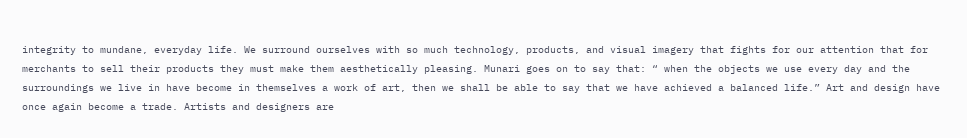integrity to mundane, everyday life. We surround ourselves with so much technology, products, and visual imagery that fights for our attention that for merchants to sell their products they must make them aesthetically pleasing. Munari goes on to say that: “ when the objects we use every day and the surroundings we live in have become in themselves a work of art, then we shall be able to say that we have achieved a balanced life.” Art and design have once again become a trade. Artists and designers are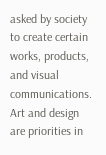asked by society to create certain works, products, and visual communications. Art and design are priorities in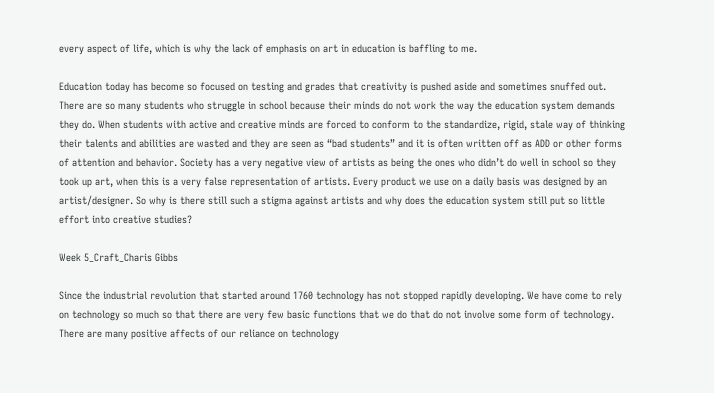every aspect of life, which is why the lack of emphasis on art in education is baffling to me.

Education today has become so focused on testing and grades that creativity is pushed aside and sometimes snuffed out. There are so many students who struggle in school because their minds do not work the way the education system demands they do. When students with active and creative minds are forced to conform to the standardize, rigid, stale way of thinking their talents and abilities are wasted and they are seen as “bad students” and it is often written off as ADD or other forms of attention and behavior. Society has a very negative view of artists as being the ones who didn’t do well in school so they took up art, when this is a very false representation of artists. Every product we use on a daily basis was designed by an artist/designer. So why is there still such a stigma against artists and why does the education system still put so little effort into creative studies?

Week 5_Craft_Charis Gibbs

Since the industrial revolution that started around 1760 technology has not stopped rapidly developing. We have come to rely on technology so much so that there are very few basic functions that we do that do not involve some form of technology. There are many positive affects of our reliance on technology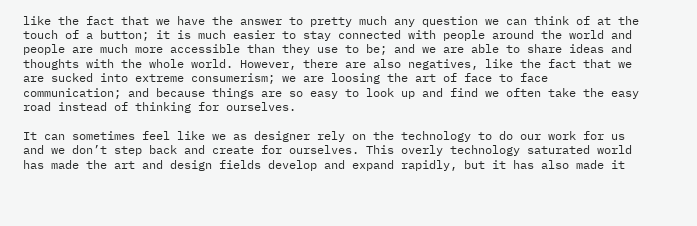like the fact that we have the answer to pretty much any question we can think of at the touch of a button; it is much easier to stay connected with people around the world and people are much more accessible than they use to be; and we are able to share ideas and thoughts with the whole world. However, there are also negatives, like the fact that we are sucked into extreme consumerism; we are loosing the art of face to face communication; and because things are so easy to look up and find we often take the easy road instead of thinking for ourselves.

It can sometimes feel like we as designer rely on the technology to do our work for us and we don’t step back and create for ourselves. This overly technology saturated world has made the art and design fields develop and expand rapidly, but it has also made it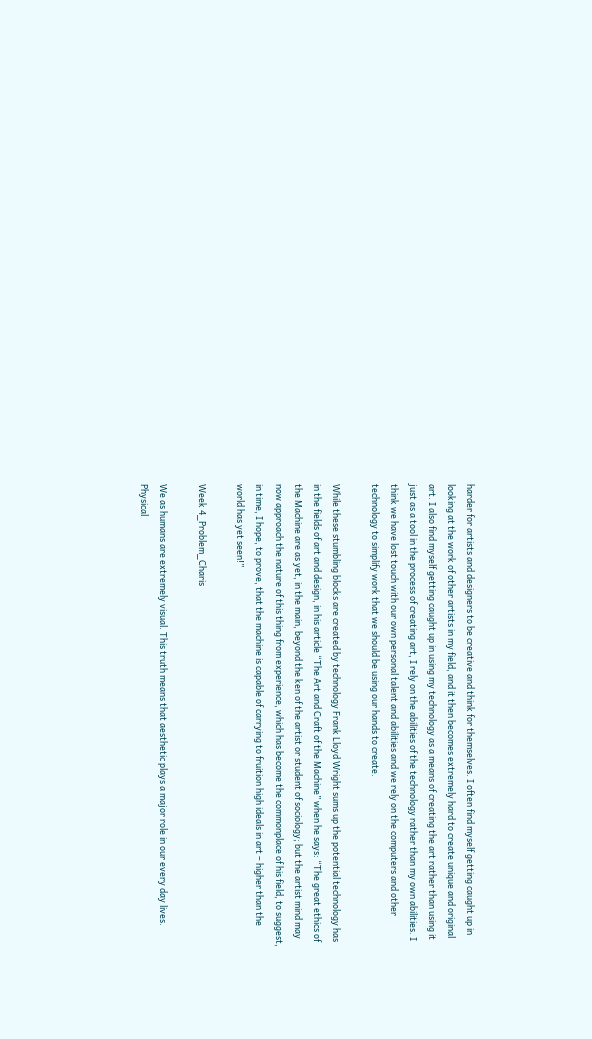harder for artists and designers to be creative and think for themselves. I often find myself getting caught up in looking at the work of other artists in my field, and it then becomes extremely hard to create unique and original art. I also find myself getting caught up in using my technology as a means of creating the art rather than using it just as a tool in the process of creating art, I rely on the abilities of the technology rather than my own abilities. I think we have lost touch with our own personal talent and abilities and we rely on the computers and other technology to simplify work that we should be using our hands to create.

While these stumbling blocks are created by technology Frank Lloyd Wright sums up the potential technology has in the fields of art and design, in his article “The Art and Craft of the Machine” when he says: “The great ethics of the Machine are as yet, in the main, beyond the ken of the artist or student of sociology; but the artist mind may now approach the nature of this thing from experience, which has become the commonplace of his field, to suggest, in time, I hope, to prove, that the machine is capable of carrying to fruition high ideals in art – higher than the world has yet seen!”

Week 4_Problem_Charis

We as humans are extremely visual. This truth means that aesthetic plays a major role in our every day lives. Physical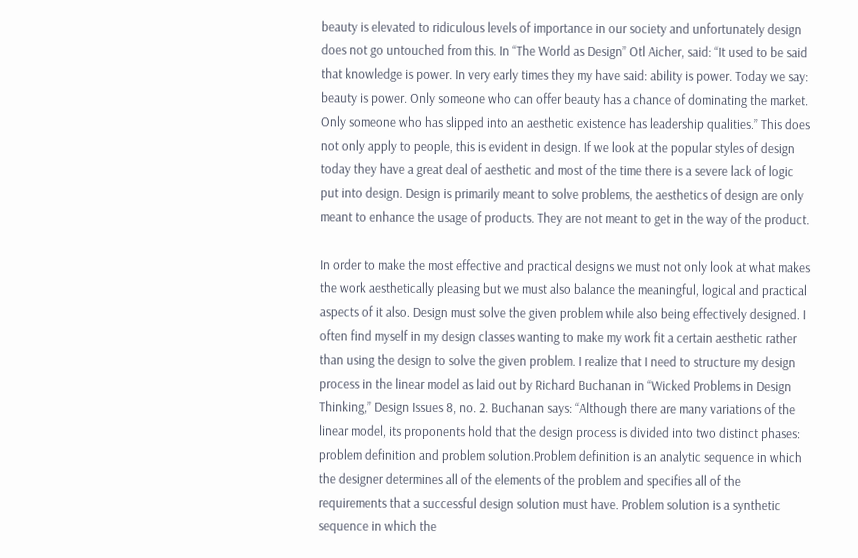beauty is elevated to ridiculous levels of importance in our society and unfortunately design does not go untouched from this. In “The World as Design” Otl Aicher, said: “It used to be said that knowledge is power. In very early times they my have said: ability is power. Today we say: beauty is power. Only someone who can offer beauty has a chance of dominating the market. Only someone who has slipped into an aesthetic existence has leadership qualities.” This does not only apply to people, this is evident in design. If we look at the popular styles of design today they have a great deal of aesthetic and most of the time there is a severe lack of logic put into design. Design is primarily meant to solve problems, the aesthetics of design are only meant to enhance the usage of products. They are not meant to get in the way of the product.

In order to make the most effective and practical designs we must not only look at what makes the work aesthetically pleasing but we must also balance the meaningful, logical and practical aspects of it also. Design must solve the given problem while also being effectively designed. I often find myself in my design classes wanting to make my work fit a certain aesthetic rather than using the design to solve the given problem. I realize that I need to structure my design process in the linear model as laid out by Richard Buchanan in “Wicked Problems in Design Thinking,” Design Issues 8, no. 2. Buchanan says: “Although there are many variations of the linear model, its proponents hold that the design process is divided into two distinct phases: problem definition and problem solution.Problem definition is an analytic sequence in which the designer determines all of the elements of the problem and specifies all of the requirements that a successful design solution must have. Problem solution is a synthetic sequence in which the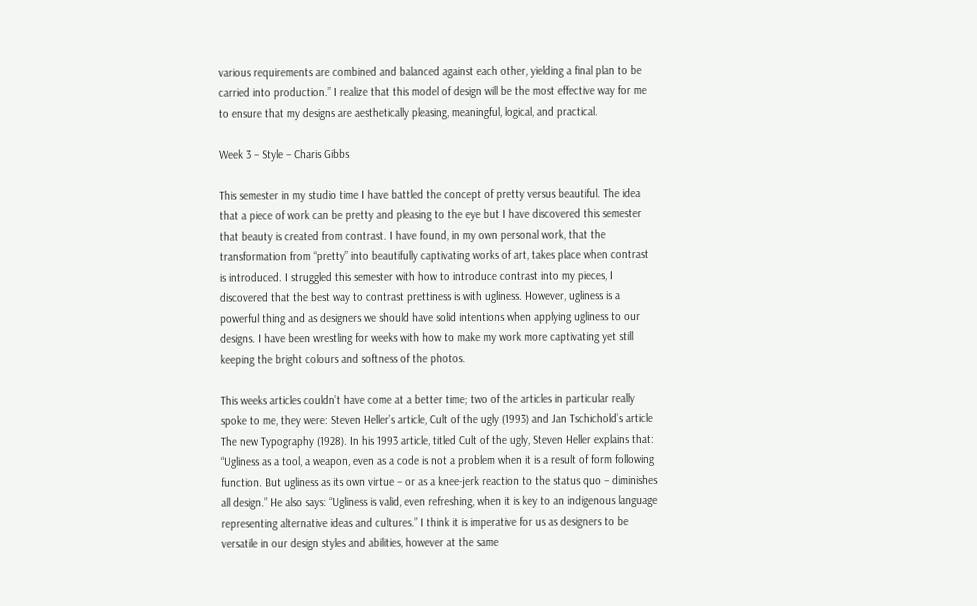various requirements are combined and balanced against each other, yielding a final plan to be carried into production.” I realize that this model of design will be the most effective way for me to ensure that my designs are aesthetically pleasing, meaningful, logical, and practical.

Week 3 – Style – Charis Gibbs

This semester in my studio time I have battled the concept of pretty versus beautiful. The idea that a piece of work can be pretty and pleasing to the eye but I have discovered this semester that beauty is created from contrast. I have found, in my own personal work, that the  transformation from “pretty” into beautifully captivating works of art, takes place when contrast is introduced. I struggled this semester with how to introduce contrast into my pieces, I discovered that the best way to contrast prettiness is with ugliness. However, ugliness is a powerful thing and as designers we should have solid intentions when applying ugliness to our designs. I have been wrestling for weeks with how to make my work more captivating yet still keeping the bright colours and softness of the photos.

This weeks articles couldn’t have come at a better time; two of the articles in particular really spoke to me, they were: Steven Heller’s article, Cult of the ugly (1993) and Jan Tschichold’s article The new Typography (1928). In his 1993 article, titled Cult of the ugly, Steven Heller explains that: “Ugliness as a tool, a weapon, even as a code is not a problem when it is a result of form following function. But ugliness as its own virtue – or as a knee-jerk reaction to the status quo – diminishes all design.” He also says: “Ugliness is valid, even refreshing, when it is key to an indigenous language representing alternative ideas and cultures.” I think it is imperative for us as designers to be versatile in our design styles and abilities, however at the same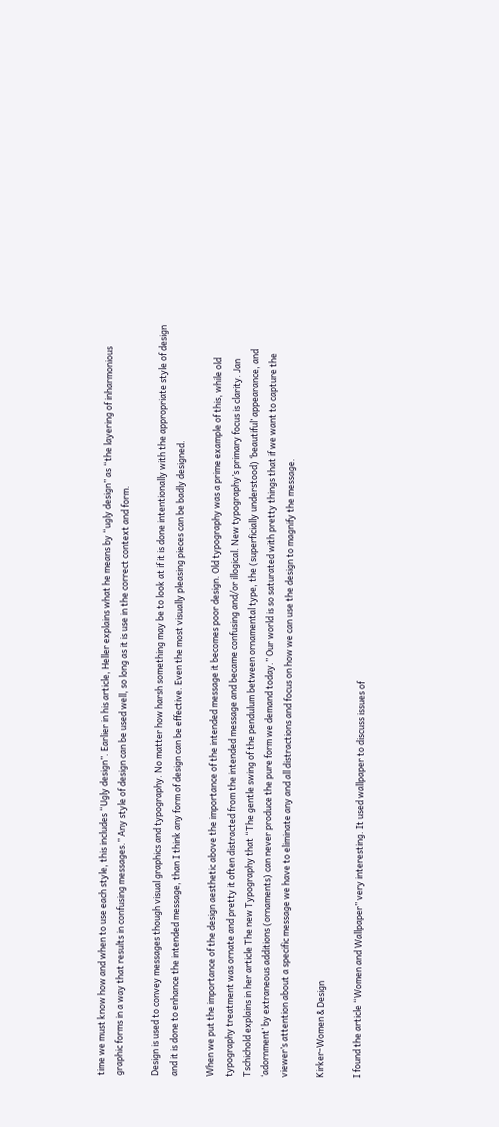time we must know how and when to use each style, this includes “Ugly design”. Earlier in his article, Heller explains what he means by “ugly design” as “the layering of inharmonious graphic forms in a way that results in confusing messages.” Any style of design can be used well, so long as it is use in the correct context and form.

Design is used to convey messages though visual graphics and typography. No matter how harsh something may be to look at if it is done intentionally with the appropriate style of design and it is done to enhance the intended message, than I think any form of design can be effective. Even the most visually pleasing pieces can be badly designed.

When we put the importance of the design aesthetic above the importance of the intended message it becomes poor design. Old typography was a prime example of this, while old typography treatment was ornate and pretty it often distracted from the intended message and became confusing and/or illogical. New typography’s primary focus is clarity. Jan Tschichold explains in her article The new Typography that “The gentle swing of the pendulum between ornamental type, the (superficially understood) ‘beautiful’ appearance, and ‘adornment’ by extraneous additions (ornaments) can never produce the pure form we demand today.” Our world is so saturated with pretty things that if we want to capture the viewer’s attention about a specific message we have to eliminate any and all distractions and focus on how we can use the design to magnify the message.

Kirker-Women & Design

I found the article “Women and Wallpaper” very interesting. It used wallpaper to discuss issues of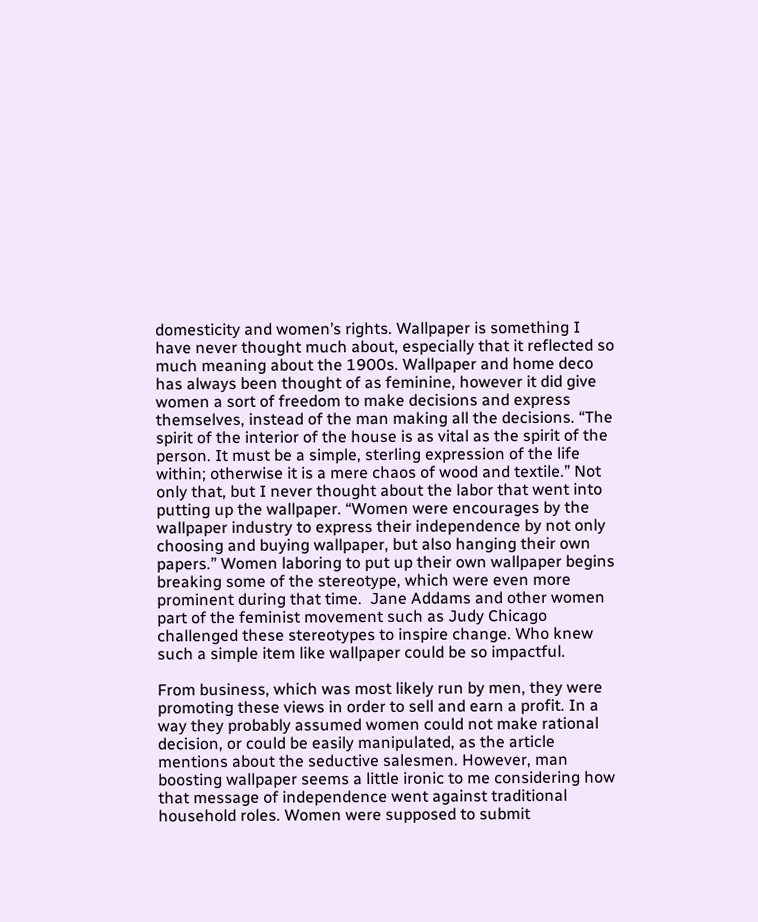domesticity and women’s rights. Wallpaper is something I have never thought much about, especially that it reflected so much meaning about the 1900s. Wallpaper and home deco has always been thought of as feminine, however it did give women a sort of freedom to make decisions and express themselves, instead of the man making all the decisions. “The spirit of the interior of the house is as vital as the spirit of the person. It must be a simple, sterling expression of the life within; otherwise it is a mere chaos of wood and textile.” Not only that, but I never thought about the labor that went into putting up the wallpaper. “Women were encourages by the wallpaper industry to express their independence by not only choosing and buying wallpaper, but also hanging their own papers.” Women laboring to put up their own wallpaper begins breaking some of the stereotype, which were even more prominent during that time.  Jane Addams and other women part of the feminist movement such as Judy Chicago challenged these stereotypes to inspire change. Who knew such a simple item like wallpaper could be so impactful.

From business, which was most likely run by men, they were promoting these views in order to sell and earn a profit. In a way they probably assumed women could not make rational decision, or could be easily manipulated, as the article mentions about the seductive salesmen. However, man boosting wallpaper seems a little ironic to me considering how that message of independence went against traditional household roles. Women were supposed to submit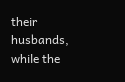their husbands, while the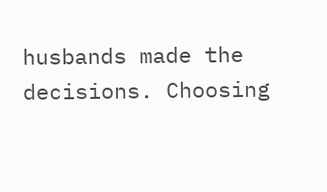husbands made the decisions. Choosing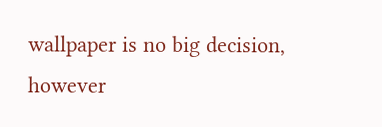wallpaper is no big decision, however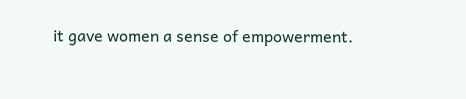it gave women a sense of empowerment.